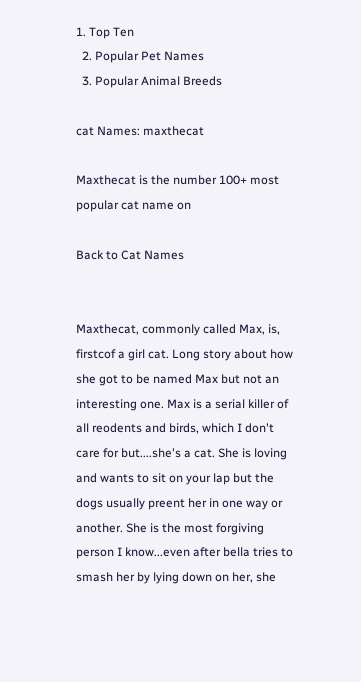1. Top Ten
  2. Popular Pet Names
  3. Popular Animal Breeds

cat Names: maxthecat

Maxthecat is the number 100+ most popular cat name on

Back to Cat Names


Maxthecat, commonly called Max, is, firstcof a girl cat. Long story about how she got to be named Max but not an interesting one. Max is a serial killer of all reodents and birds, which I don't care for but....she's a cat. She is loving and wants to sit on your lap but the dogs usually preent her in one way or another. She is the most forgiving person I know...even after bella tries to smash her by lying down on her, she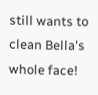still wants to clean Bella's whole face!